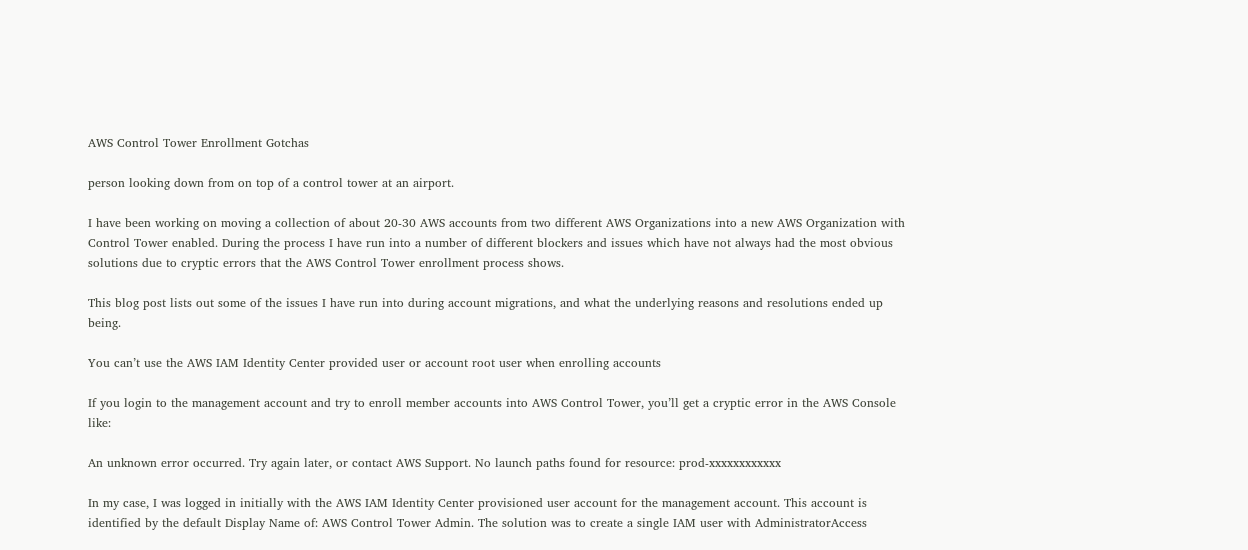AWS Control Tower Enrollment Gotchas

person looking down from on top of a control tower at an airport.

I have been working on moving a collection of about 20-30 AWS accounts from two different AWS Organizations into a new AWS Organization with Control Tower enabled. During the process I have run into a number of different blockers and issues which have not always had the most obvious solutions due to cryptic errors that the AWS Control Tower enrollment process shows.

This blog post lists out some of the issues I have run into during account migrations, and what the underlying reasons and resolutions ended up being.

You can’t use the AWS IAM Identity Center provided user or account root user when enrolling accounts

If you login to the management account and try to enroll member accounts into AWS Control Tower, you’ll get a cryptic error in the AWS Console like:

An unknown error occurred. Try again later, or contact AWS Support. No launch paths found for resource: prod-xxxxxxxxxxxx

In my case, I was logged in initially with the AWS IAM Identity Center provisioned user account for the management account. This account is identified by the default Display Name of: AWS Control Tower Admin. The solution was to create a single IAM user with AdministratorAccess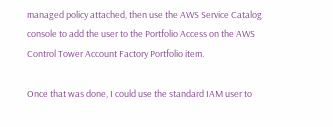managed policy attached, then use the AWS Service Catalog console to add the user to the Portfolio Access on the AWS Control Tower Account Factory Portfolio item.

Once that was done, I could use the standard IAM user to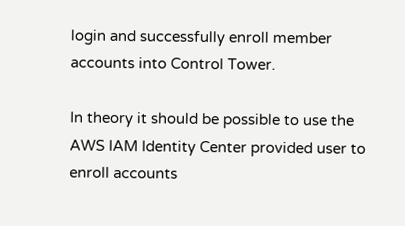login and successfully enroll member accounts into Control Tower.

In theory it should be possible to use the AWS IAM Identity Center provided user to enroll accounts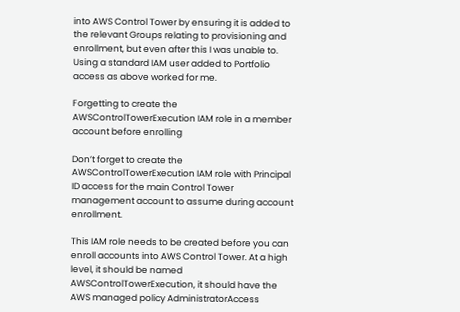into AWS Control Tower by ensuring it is added to the relevant Groups relating to provisioning and enrollment, but even after this I was unable to. Using a standard IAM user added to Portfolio access as above worked for me.

Forgetting to create the AWSControlTowerExecution IAM role in a member account before enrolling

Don’t forget to create the AWSControlTowerExecution IAM role with Principal ID access for the main Control Tower management account to assume during account enrollment.

This IAM role needs to be created before you can enroll accounts into AWS Control Tower. At a high level, it should be named AWSControlTowerExecution, it should have the AWS managed policy AdministratorAccess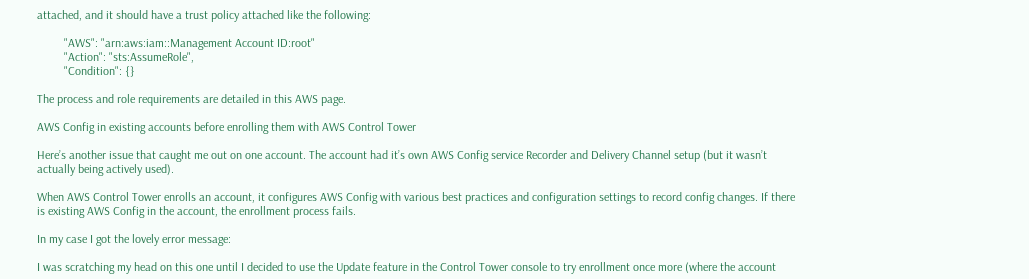attached, and it should have a trust policy attached like the following:

         "AWS": "arn:aws:iam::Management Account ID:root"
         "Action": "sts:AssumeRole",
         "Condition": {}

The process and role requirements are detailed in this AWS page.

AWS Config in existing accounts before enrolling them with AWS Control Tower

Here’s another issue that caught me out on one account. The account had it’s own AWS Config service Recorder and Delivery Channel setup (but it wasn’t actually being actively used).

When AWS Control Tower enrolls an account, it configures AWS Config with various best practices and configuration settings to record config changes. If there is existing AWS Config in the account, the enrollment process fails.

In my case I got the lovely error message:

I was scratching my head on this one until I decided to use the Update feature in the Control Tower console to try enrollment once more (where the account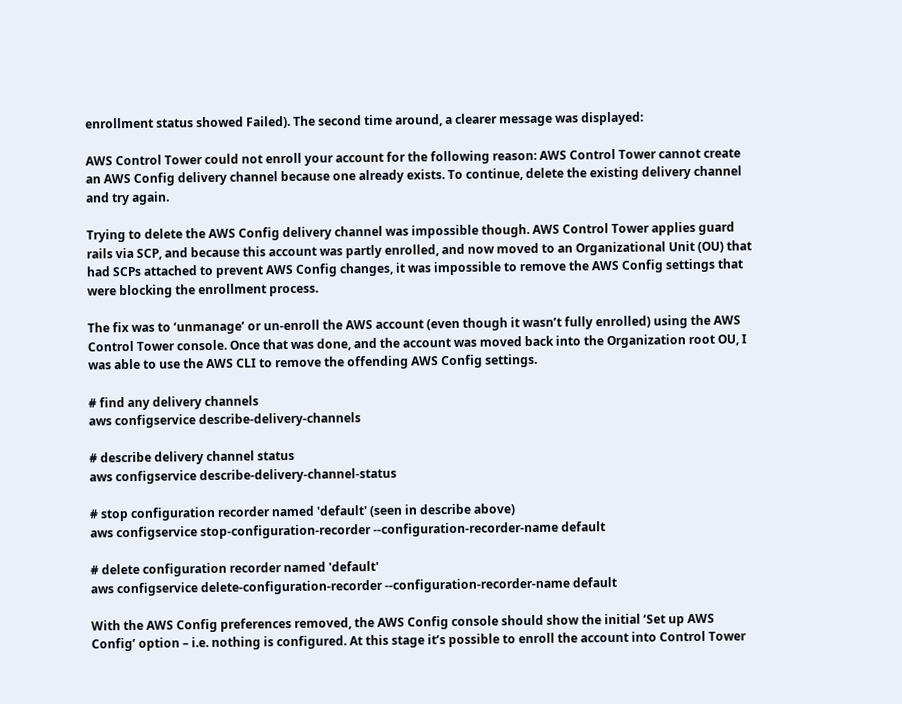enrollment status showed Failed). The second time around, a clearer message was displayed:

AWS Control Tower could not enroll your account for the following reason: AWS Control Tower cannot create an AWS Config delivery channel because one already exists. To continue, delete the existing delivery channel and try again.

Trying to delete the AWS Config delivery channel was impossible though. AWS Control Tower applies guard rails via SCP, and because this account was partly enrolled, and now moved to an Organizational Unit (OU) that had SCPs attached to prevent AWS Config changes, it was impossible to remove the AWS Config settings that were blocking the enrollment process.

The fix was to ‘unmanage’ or un-enroll the AWS account (even though it wasn’t fully enrolled) using the AWS Control Tower console. Once that was done, and the account was moved back into the Organization root OU, I was able to use the AWS CLI to remove the offending AWS Config settings.

# find any delivery channels
aws configservice describe-delivery-channels

# describe delivery channel status
aws configservice describe-delivery-channel-status

# stop configuration recorder named 'default' (seen in describe above)
aws configservice stop-configuration-recorder --configuration-recorder-name default

# delete configuration recorder named 'default'
aws configservice delete-configuration-recorder --configuration-recorder-name default

With the AWS Config preferences removed, the AWS Config console should show the initial ‘Set up AWS Config’ option – i.e. nothing is configured. At this stage it’s possible to enroll the account into Control Tower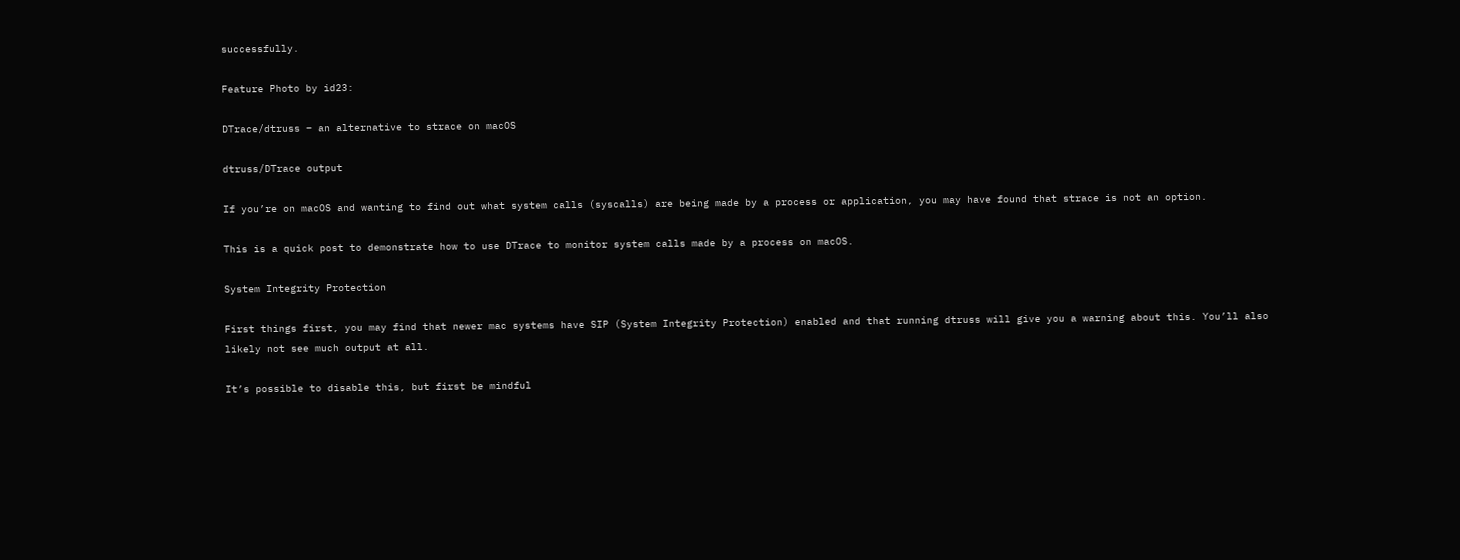successfully.

Feature Photo by id23:

DTrace/dtruss – an alternative to strace on macOS

dtruss/DTrace output

If you’re on macOS and wanting to find out what system calls (syscalls) are being made by a process or application, you may have found that strace is not an option.

This is a quick post to demonstrate how to use DTrace to monitor system calls made by a process on macOS.

System Integrity Protection

First things first, you may find that newer mac systems have SIP (System Integrity Protection) enabled and that running dtruss will give you a warning about this. You’ll also likely not see much output at all.

It’s possible to disable this, but first be mindful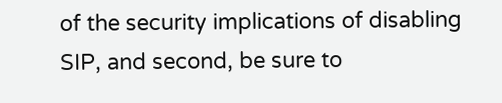of the security implications of disabling SIP, and second, be sure to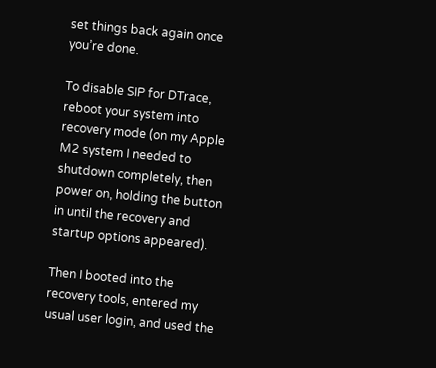set things back again once you’re done.

To disable SIP for DTrace, reboot your system into recovery mode (on my Apple M2 system I needed to shutdown completely, then power on, holding the button in until the recovery and startup options appeared).

Then I booted into the recovery tools, entered my usual user login, and used the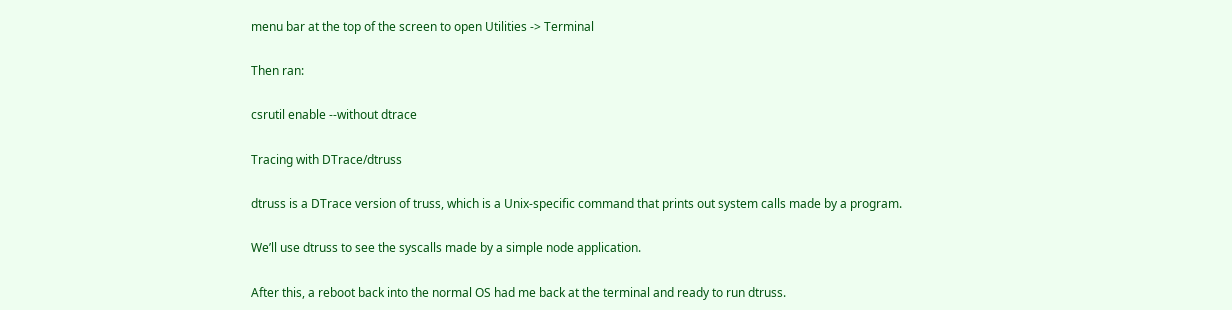menu bar at the top of the screen to open Utilities -> Terminal

Then ran:

csrutil enable --without dtrace

Tracing with DTrace/dtruss

dtruss is a DTrace version of truss, which is a Unix-specific command that prints out system calls made by a program.

We’ll use dtruss to see the syscalls made by a simple node application.

After this, a reboot back into the normal OS had me back at the terminal and ready to run dtruss.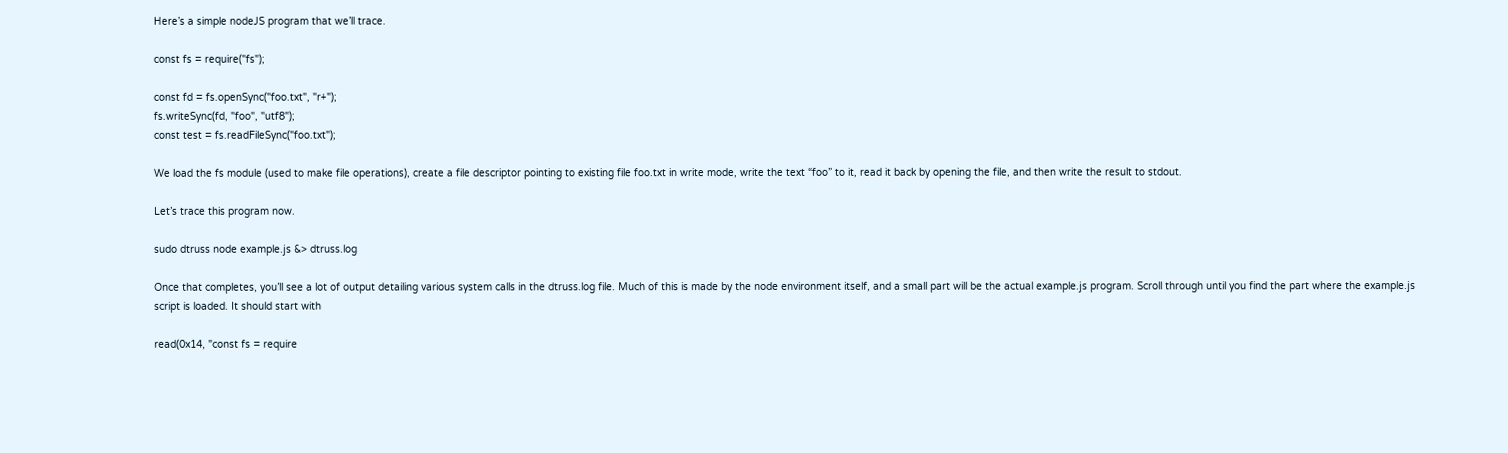Here’s a simple nodeJS program that we’ll trace.

const fs = require("fs");

const fd = fs.openSync("foo.txt", "r+");
fs.writeSync(fd, "foo", "utf8");
const test = fs.readFileSync("foo.txt");

We load the fs module (used to make file operations), create a file descriptor pointing to existing file foo.txt in write mode, write the text “foo” to it, read it back by opening the file, and then write the result to stdout.

Let’s trace this program now.

sudo dtruss node example.js &> dtruss.log

Once that completes, you’ll see a lot of output detailing various system calls in the dtruss.log file. Much of this is made by the node environment itself, and a small part will be the actual example.js program. Scroll through until you find the part where the example.js script is loaded. It should start with

read(0x14, "const fs = require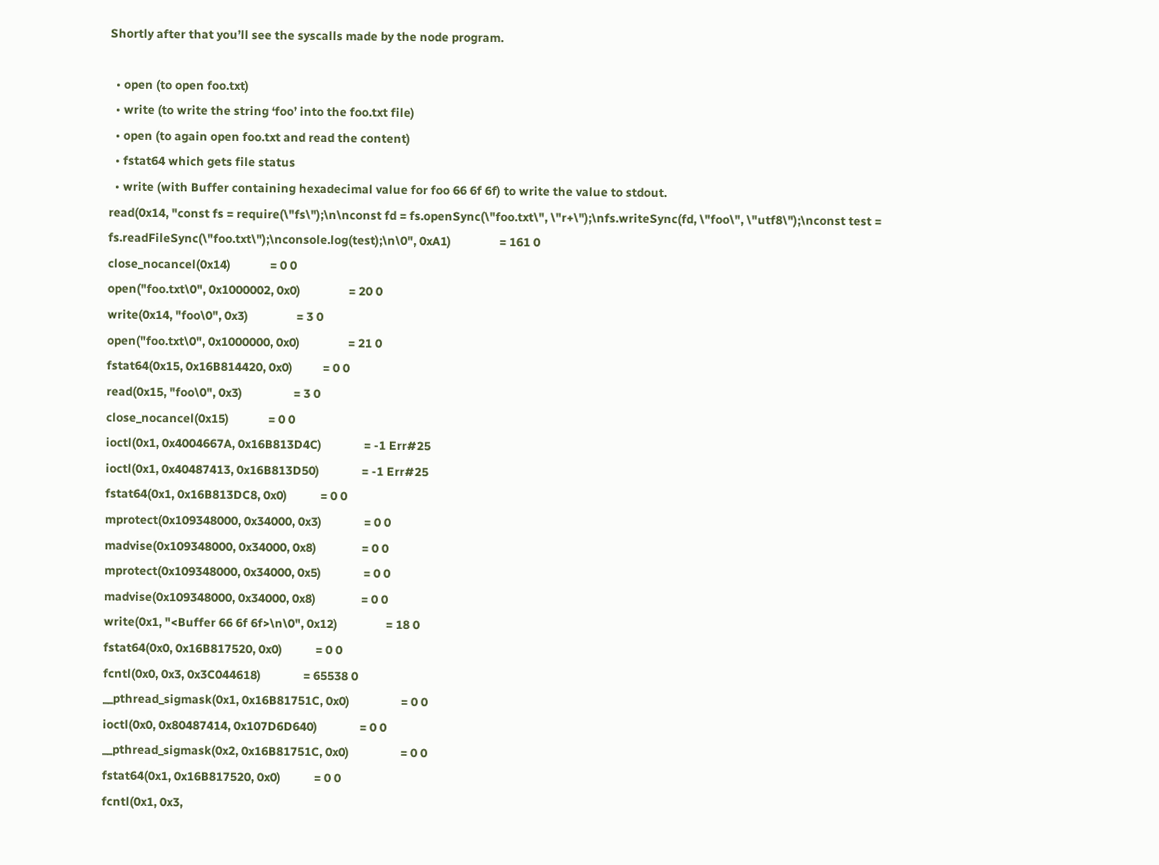Shortly after that you’ll see the syscalls made by the node program.

  • open (to open foo.txt)
  • write (to write the string ‘foo’ into the foo.txt file)
  • open (to again open foo.txt and read the content)
  • fstat64 which gets file status
  • write (with Buffer containing hexadecimal value for foo 66 6f 6f) to write the value to stdout.
read(0x14, "const fs = require(\"fs\");\n\nconst fd = fs.openSync(\"foo.txt\", \"r+\");\nfs.writeSync(fd, \"foo\", \"utf8\");\nconst test = fs.readFileSync(\"foo.txt\");\nconsole.log(test);\n\0", 0xA1)                = 161 0
close_nocancel(0x14)             = 0 0
open("foo.txt\0", 0x1000002, 0x0)                = 20 0
write(0x14, "foo\0", 0x3)                = 3 0
open("foo.txt\0", 0x1000000, 0x0)                = 21 0
fstat64(0x15, 0x16B814420, 0x0)          = 0 0
read(0x15, "foo\0", 0x3)                 = 3 0
close_nocancel(0x15)             = 0 0
ioctl(0x1, 0x4004667A, 0x16B813D4C)              = -1 Err#25
ioctl(0x1, 0x40487413, 0x16B813D50)              = -1 Err#25
fstat64(0x1, 0x16B813DC8, 0x0)           = 0 0
mprotect(0x109348000, 0x34000, 0x3)              = 0 0
madvise(0x109348000, 0x34000, 0x8)               = 0 0
mprotect(0x109348000, 0x34000, 0x5)              = 0 0
madvise(0x109348000, 0x34000, 0x8)               = 0 0
write(0x1, "<Buffer 66 6f 6f>\n\0", 0x12)                = 18 0
fstat64(0x0, 0x16B817520, 0x0)           = 0 0
fcntl(0x0, 0x3, 0x3C044618)              = 65538 0
__pthread_sigmask(0x1, 0x16B81751C, 0x0)                 = 0 0
ioctl(0x0, 0x80487414, 0x107D6D640)              = 0 0
__pthread_sigmask(0x2, 0x16B81751C, 0x0)                 = 0 0
fstat64(0x1, 0x16B817520, 0x0)           = 0 0
fcntl(0x1, 0x3,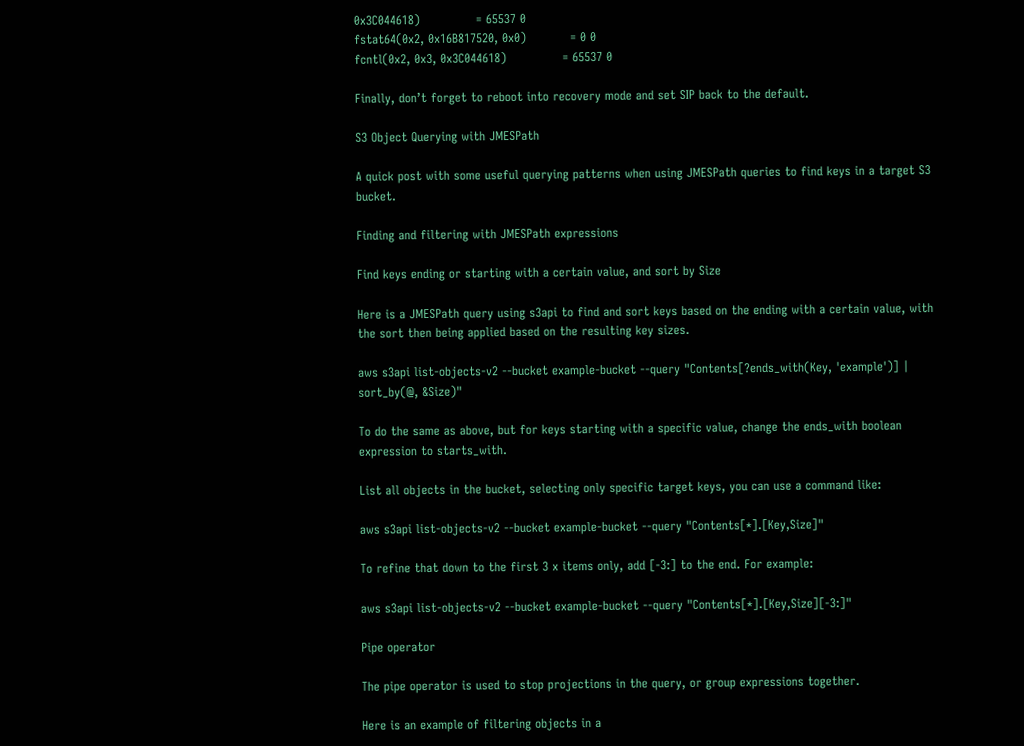0x3C044618)              = 65537 0
fstat64(0x2, 0x16B817520, 0x0)           = 0 0
fcntl(0x2, 0x3, 0x3C044618)              = 65537 0

Finally, don’t forget to reboot into recovery mode and set SIP back to the default.

S3 Object Querying with JMESPath

A quick post with some useful querying patterns when using JMESPath queries to find keys in a target S3 bucket.

Finding and filtering with JMESPath expressions

Find keys ending or starting with a certain value, and sort by Size

Here is a JMESPath query using s3api to find and sort keys based on the ending with a certain value, with the sort then being applied based on the resulting key sizes.

aws s3api list-objects-v2 --bucket example-bucket --query "Contents[?ends_with(Key, 'example')] | sort_by(@, &Size)"

To do the same as above, but for keys starting with a specific value, change the ends_with boolean expression to starts_with.

List all objects in the bucket, selecting only specific target keys, you can use a command like:

aws s3api list-objects-v2 --bucket example-bucket --query "Contents[*].[Key,Size]"

To refine that down to the first 3 x items only, add [-3:] to the end. For example:

aws s3api list-objects-v2 --bucket example-bucket --query "Contents[*].[Key,Size][-3:]"

Pipe operator

The pipe operator is used to stop projections in the query, or group expressions together.

Here is an example of filtering objects in a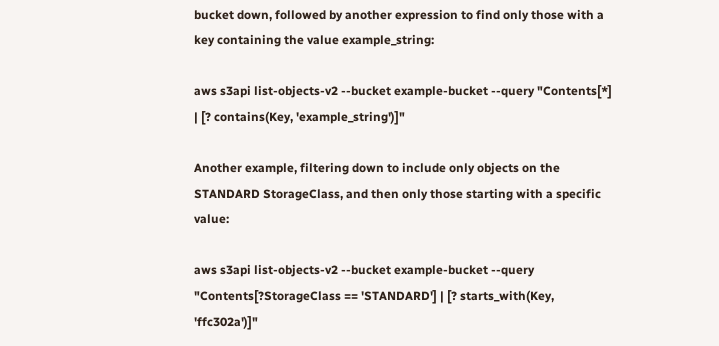bucket down, followed by another expression to find only those with a key containing the value example_string:

aws s3api list-objects-v2 --bucket example-bucket --query "Contents[*] | [? contains(Key, 'example_string')]"

Another example, filtering down to include only objects on the STANDARD StorageClass, and then only those starting with a specific value:

aws s3api list-objects-v2 --bucket example-bucket --query "Contents[?StorageClass == 'STANDARD'] | [? starts_with(Key, 'ffc302a')]"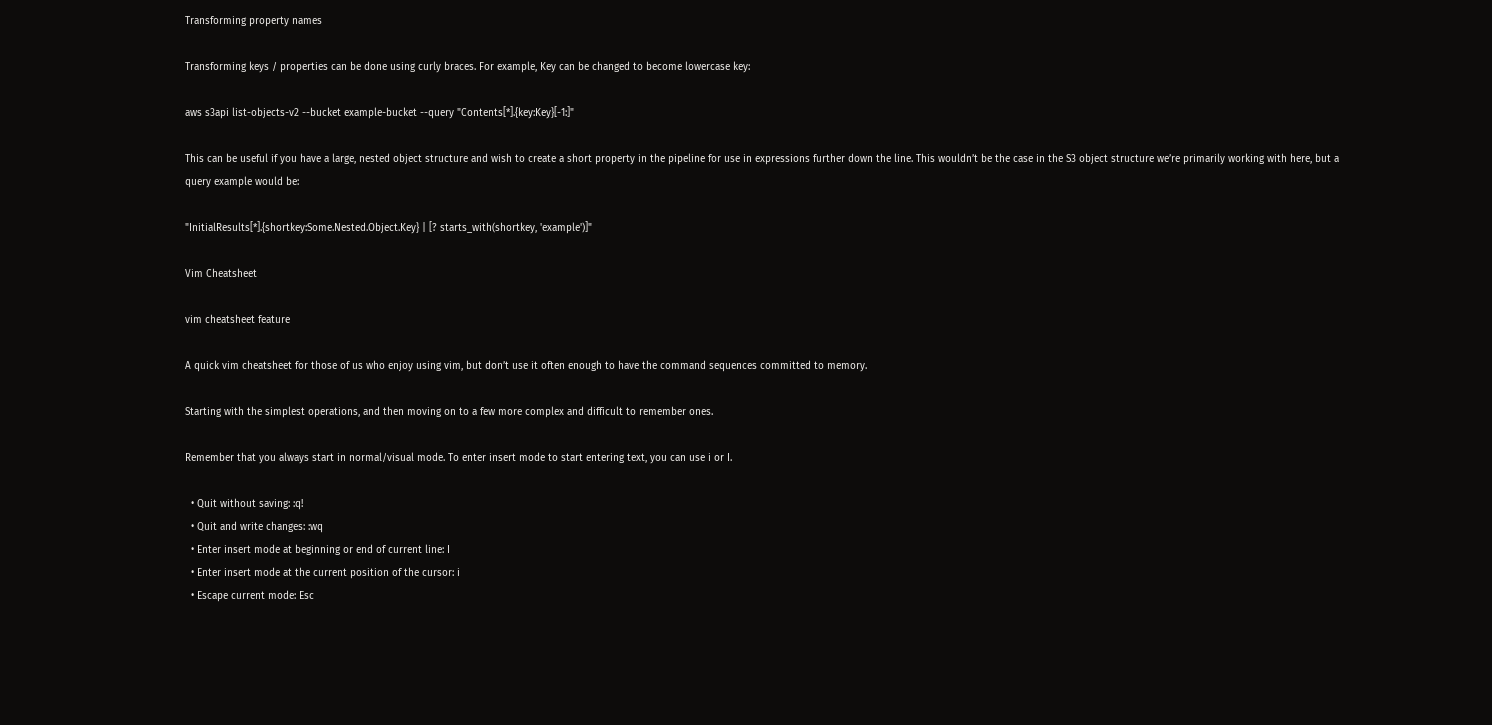Transforming property names

Transforming keys / properties can be done using curly braces. For example, Key can be changed to become lowercase key:

aws s3api list-objects-v2 --bucket example-bucket --query "Contents[*].{key:Key}[-1:]"

This can be useful if you have a large, nested object structure and wish to create a short property in the pipeline for use in expressions further down the line. This wouldn’t be the case in the S3 object structure we’re primarily working with here, but a query example would be:

"InitialResults[*].{shortkey:Some.Nested.Object.Key} | [? starts_with(shortkey, 'example')]"

Vim Cheatsheet

vim cheatsheet feature

A quick vim cheatsheet for those of us who enjoy using vim, but don’t use it often enough to have the command sequences committed to memory.

Starting with the simplest operations, and then moving on to a few more complex and difficult to remember ones.

Remember that you always start in normal/visual mode. To enter insert mode to start entering text, you can use i or I.

  • Quit without saving: :q!
  • Quit and write changes: :wq
  • Enter insert mode at beginning or end of current line: I
  • Enter insert mode at the current position of the cursor: i
  • Escape current mode: Esc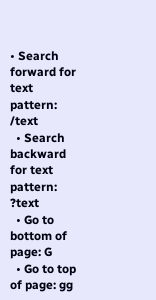• Search forward for text pattern: /text
  • Search backward for text pattern: ?text
  • Go to bottom of page: G
  • Go to top of page: gg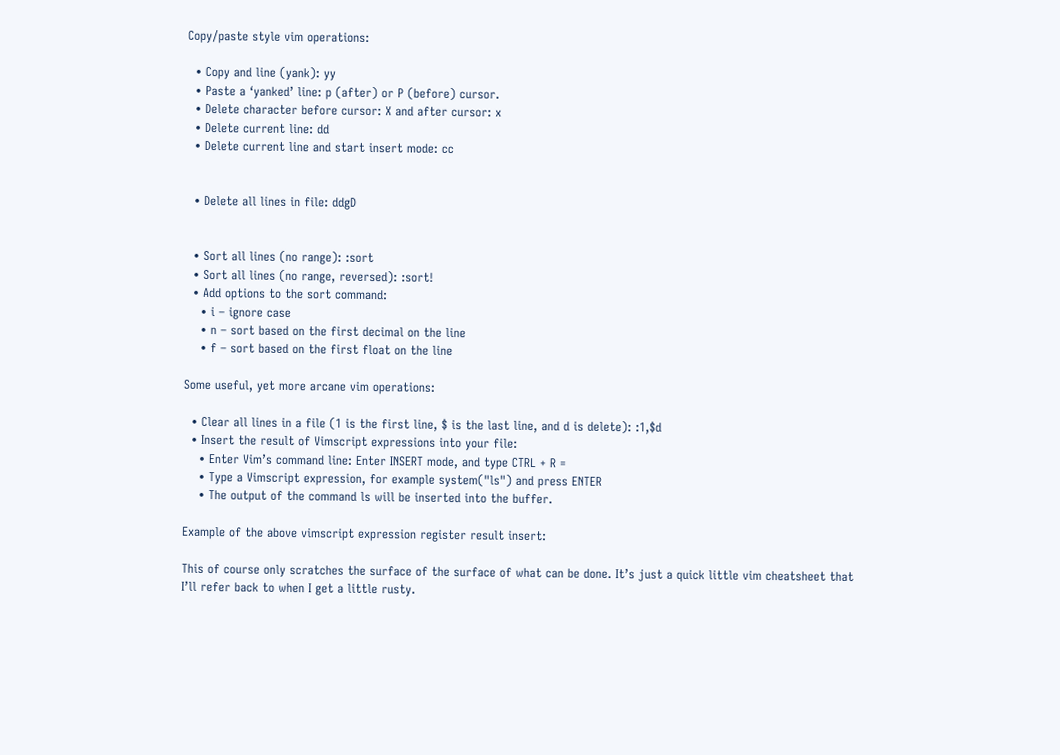Copy/paste style vim operations:

  • Copy and line (yank): yy
  • Paste a ‘yanked’ line: p (after) or P (before) cursor.
  • Delete character before cursor: X and after cursor: x
  • Delete current line: dd
  • Delete current line and start insert mode: cc


  • Delete all lines in file: ddgD


  • Sort all lines (no range): :sort
  • Sort all lines (no range, reversed): :sort!
  • Add options to the sort command:
    • i – ignore case
    • n – sort based on the first decimal on the line
    • f – sort based on the first float on the line

Some useful, yet more arcane vim operations:

  • Clear all lines in a file (1 is the first line, $ is the last line, and d is delete): :1,$d
  • Insert the result of Vimscript expressions into your file:
    • Enter Vim’s command line: Enter INSERT mode, and type CTRL + R =
    • Type a Vimscript expression, for example system("ls") and press ENTER
    • The output of the command ls will be inserted into the buffer.

Example of the above vimscript expression register result insert:

This of course only scratches the surface of the surface of what can be done. It’s just a quick little vim cheatsheet that I’ll refer back to when I get a little rusty.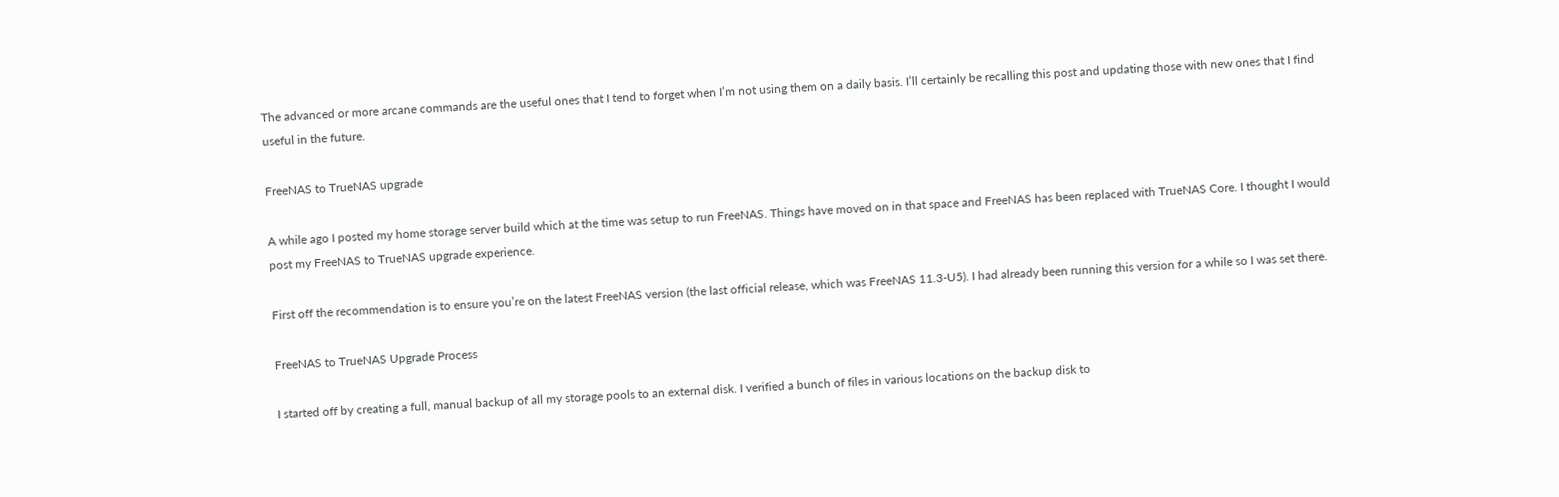The advanced or more arcane commands are the useful ones that I tend to forget when I’m not using them on a daily basis. I’ll certainly be recalling this post and updating those with new ones that I find useful in the future.

FreeNAS to TrueNAS upgrade

A while ago I posted my home storage server build which at the time was setup to run FreeNAS. Things have moved on in that space and FreeNAS has been replaced with TrueNAS Core. I thought I would post my FreeNAS to TrueNAS upgrade experience.

First off the recommendation is to ensure you’re on the latest FreeNAS version (the last official release, which was FreeNAS 11.3-U5). I had already been running this version for a while so I was set there.

FreeNAS to TrueNAS Upgrade Process

I started off by creating a full, manual backup of all my storage pools to an external disk. I verified a bunch of files in various locations on the backup disk to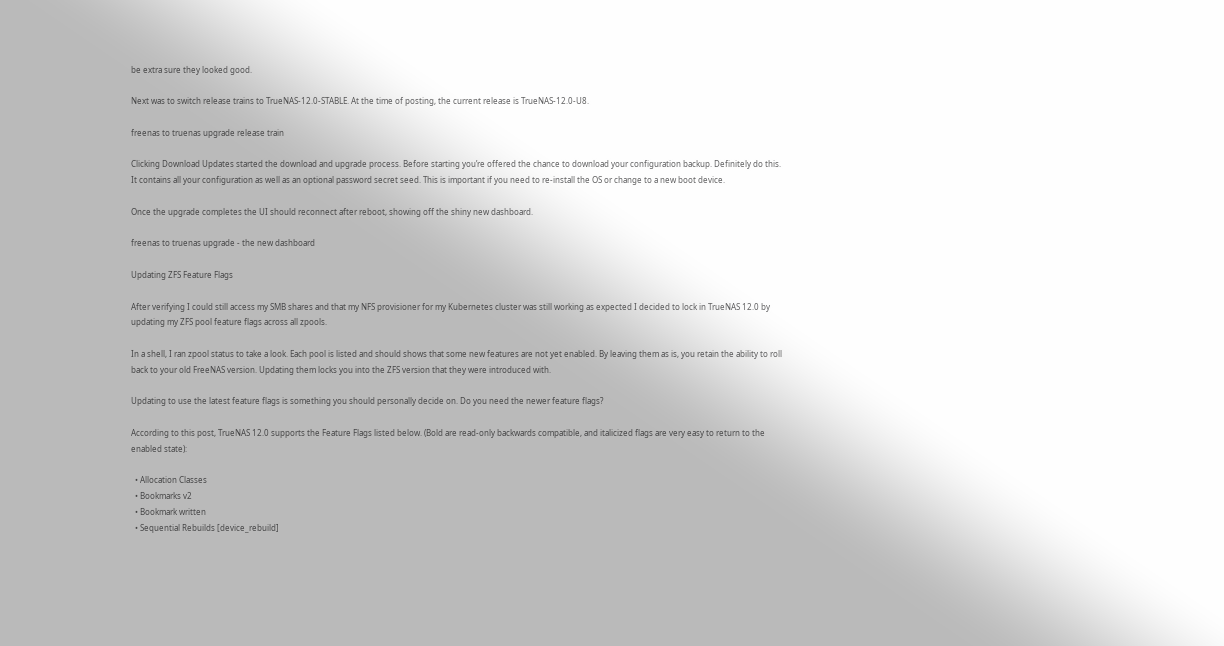be extra sure they looked good.

Next was to switch release trains to TrueNAS-12.0-STABLE. At the time of posting, the current release is TrueNAS-12.0-U8.

freenas to truenas upgrade release train

Clicking Download Updates started the download and upgrade process. Before starting you’re offered the chance to download your configuration backup. Definitely do this. It contains all your configuration as well as an optional password secret seed. This is important if you need to re-install the OS or change to a new boot device.

Once the upgrade completes the UI should reconnect after reboot, showing off the shiny new dashboard.

freenas to truenas upgrade - the new dashboard

Updating ZFS Feature Flags

After verifying I could still access my SMB shares and that my NFS provisioner for my Kubernetes cluster was still working as expected I decided to lock in TrueNAS 12.0 by updating my ZFS pool feature flags across all zpools.

In a shell, I ran zpool status to take a look. Each pool is listed and should shows that some new features are not yet enabled. By leaving them as is, you retain the ability to roll back to your old FreeNAS version. Updating them locks you into the ZFS version that they were introduced with.

Updating to use the latest feature flags is something you should personally decide on. Do you need the newer feature flags?

According to this post, TrueNAS 12.0 supports the Feature Flags listed below. (Bold are read-only backwards compatible, and italicized flags are very easy to return to the enabled state):

  • Allocation Classes
  • Bookmarks v2
  • Bookmark written
  • Sequential Rebuilds [device_rebuild]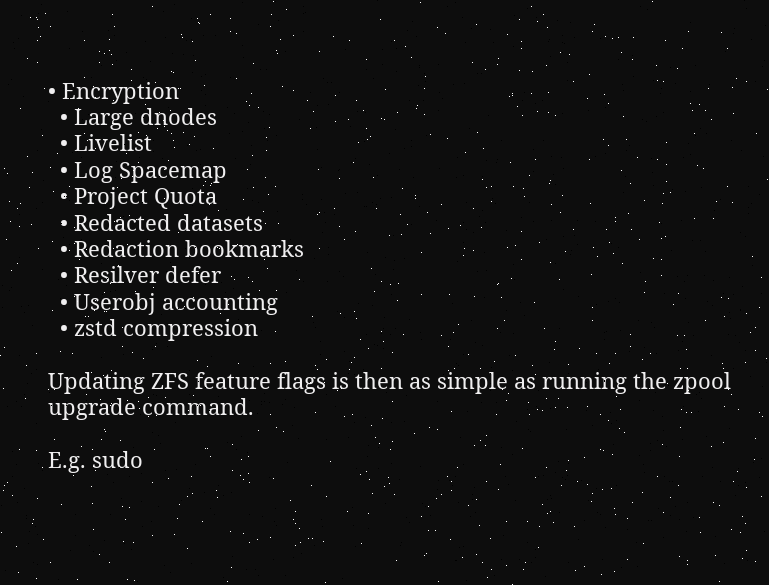• Encryption
  • Large dnodes
  • Livelist
  • Log Spacemap
  • Project Quota
  • Redacted datasets
  • Redaction bookmarks
  • Resilver defer
  • Userobj accounting
  • zstd compression

Updating ZFS feature flags is then as simple as running the zpool upgrade command.

E.g. sudo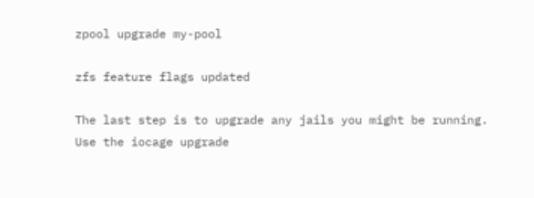zpool upgrade my-pool

zfs feature flags updated

The last step is to upgrade any jails you might be running. Use the iocage upgrade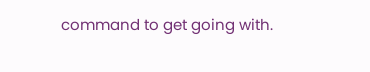command to get going with.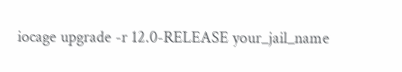iocage upgrade -r 12.0-RELEASE your_jail_name